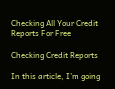Checking All Your Credit Reports For Free

Checking Credit Reports

In this article, I’m going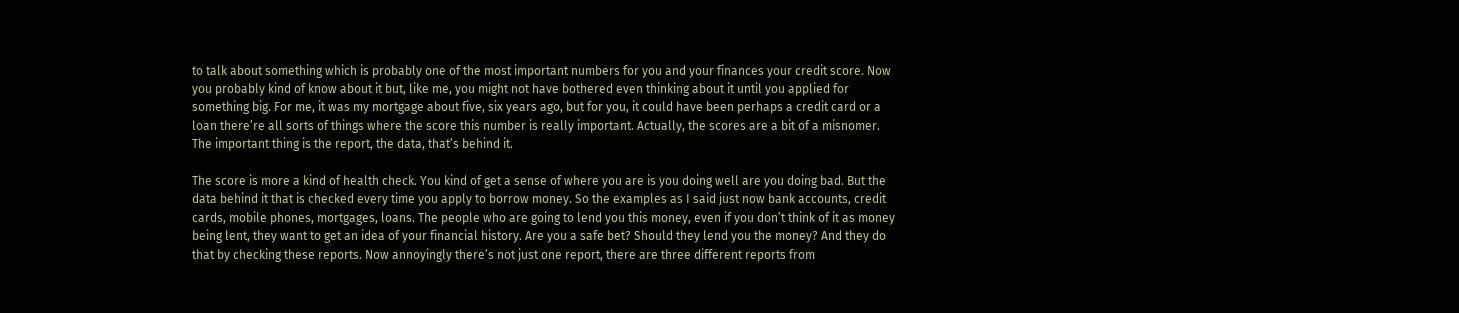to talk about something which is probably one of the most important numbers for you and your finances your credit score. Now you probably kind of know about it but, like me, you might not have bothered even thinking about it until you applied for something big. For me, it was my mortgage about five, six years ago, but for you, it could have been perhaps a credit card or a loan there’re all sorts of things where the score this number is really important. Actually, the scores are a bit of a misnomer. The important thing is the report, the data, that’s behind it.

The score is more a kind of health check. You kind of get a sense of where you are is you doing well are you doing bad. But the data behind it that is checked every time you apply to borrow money. So the examples as I said just now bank accounts, credit cards, mobile phones, mortgages, loans. The people who are going to lend you this money, even if you don’t think of it as money being lent, they want to get an idea of your financial history. Are you a safe bet? Should they lend you the money? And they do that by checking these reports. Now annoyingly there’s not just one report, there are three different reports from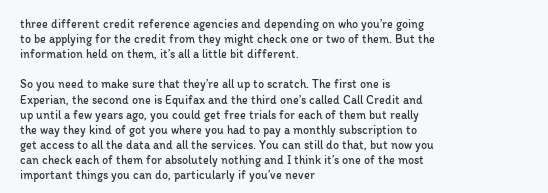three different credit reference agencies and depending on who you’re going to be applying for the credit from they might check one or two of them. But the information held on them, it’s all a little bit different.

So you need to make sure that they’re all up to scratch. The first one is Experian, the second one is Equifax and the third one’s called Call Credit and up until a few years ago, you could get free trials for each of them but really the way they kind of got you where you had to pay a monthly subscription to get access to all the data and all the services. You can still do that, but now you can check each of them for absolutely nothing and I think it’s one of the most important things you can do, particularly if you’ve never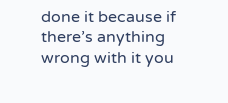done it because if there’s anything wrong with it you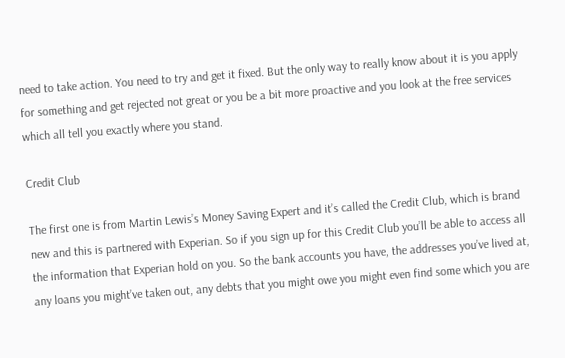need to take action. You need to try and get it fixed. But the only way to really know about it is you apply for something and get rejected not great or you be a bit more proactive and you look at the free services which all tell you exactly where you stand.

Credit Club

The first one is from Martin Lewis’s Money Saving Expert and it’s called the Credit Club, which is brand new and this is partnered with Experian. So if you sign up for this Credit Club you’ll be able to access all the information that Experian hold on you. So the bank accounts you have, the addresses you’ve lived at, any loans you might’ve taken out, any debts that you might owe you might even find some which you are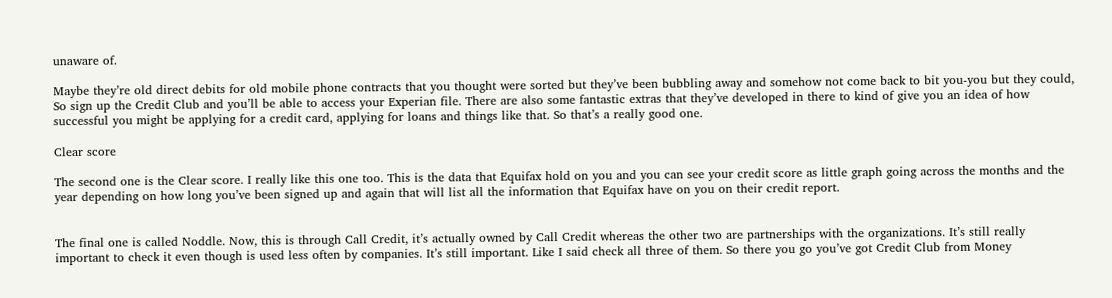unaware of.

Maybe they’re old direct debits for old mobile phone contracts that you thought were sorted but they’ve been bubbling away and somehow not come back to bit you-you but they could, So sign up the Credit Club and you’ll be able to access your Experian file. There are also some fantastic extras that they’ve developed in there to kind of give you an idea of how successful you might be applying for a credit card, applying for loans and things like that. So that’s a really good one.

Clear score

The second one is the Clear score. I really like this one too. This is the data that Equifax hold on you and you can see your credit score as little graph going across the months and the year depending on how long you’ve been signed up and again that will list all the information that Equifax have on you on their credit report.


The final one is called Noddle. Now, this is through Call Credit, it’s actually owned by Call Credit whereas the other two are partnerships with the organizations. It’s still really important to check it even though is used less often by companies. It’s still important. Like I said check all three of them. So there you go you’ve got Credit Club from Money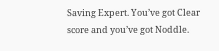Saving Expert. You’ve got Clear score and you’ve got Noddle.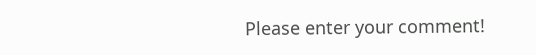Please enter your comment!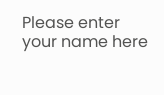Please enter your name here